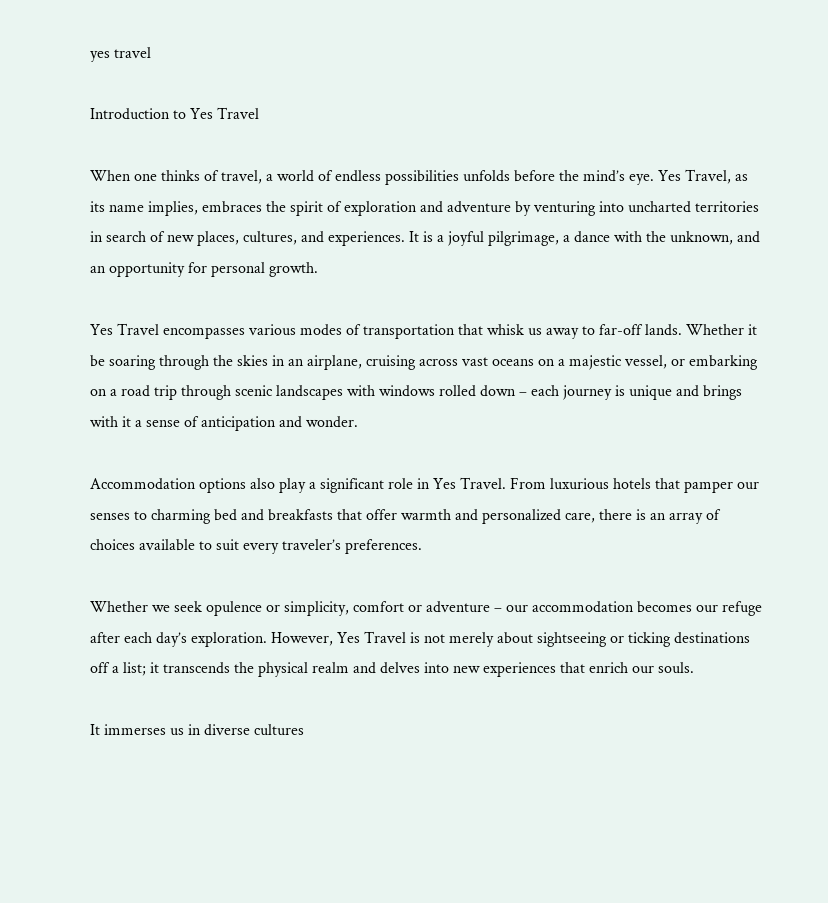yes travel

Introduction to Yes Travel

When one thinks of travel, a world of endless possibilities unfolds before the mind’s eye. Yes Travel, as its name implies, embraces the spirit of exploration and adventure by venturing into uncharted territories in search of new places, cultures, and experiences. It is a joyful pilgrimage, a dance with the unknown, and an opportunity for personal growth.

Yes Travel encompasses various modes of transportation that whisk us away to far-off lands. Whether it be soaring through the skies in an airplane, cruising across vast oceans on a majestic vessel, or embarking on a road trip through scenic landscapes with windows rolled down – each journey is unique and brings with it a sense of anticipation and wonder.

Accommodation options also play a significant role in Yes Travel. From luxurious hotels that pamper our senses to charming bed and breakfasts that offer warmth and personalized care, there is an array of choices available to suit every traveler’s preferences.

Whether we seek opulence or simplicity, comfort or adventure – our accommodation becomes our refuge after each day’s exploration. However, Yes Travel is not merely about sightseeing or ticking destinations off a list; it transcends the physical realm and delves into new experiences that enrich our souls.

It immerses us in diverse cultures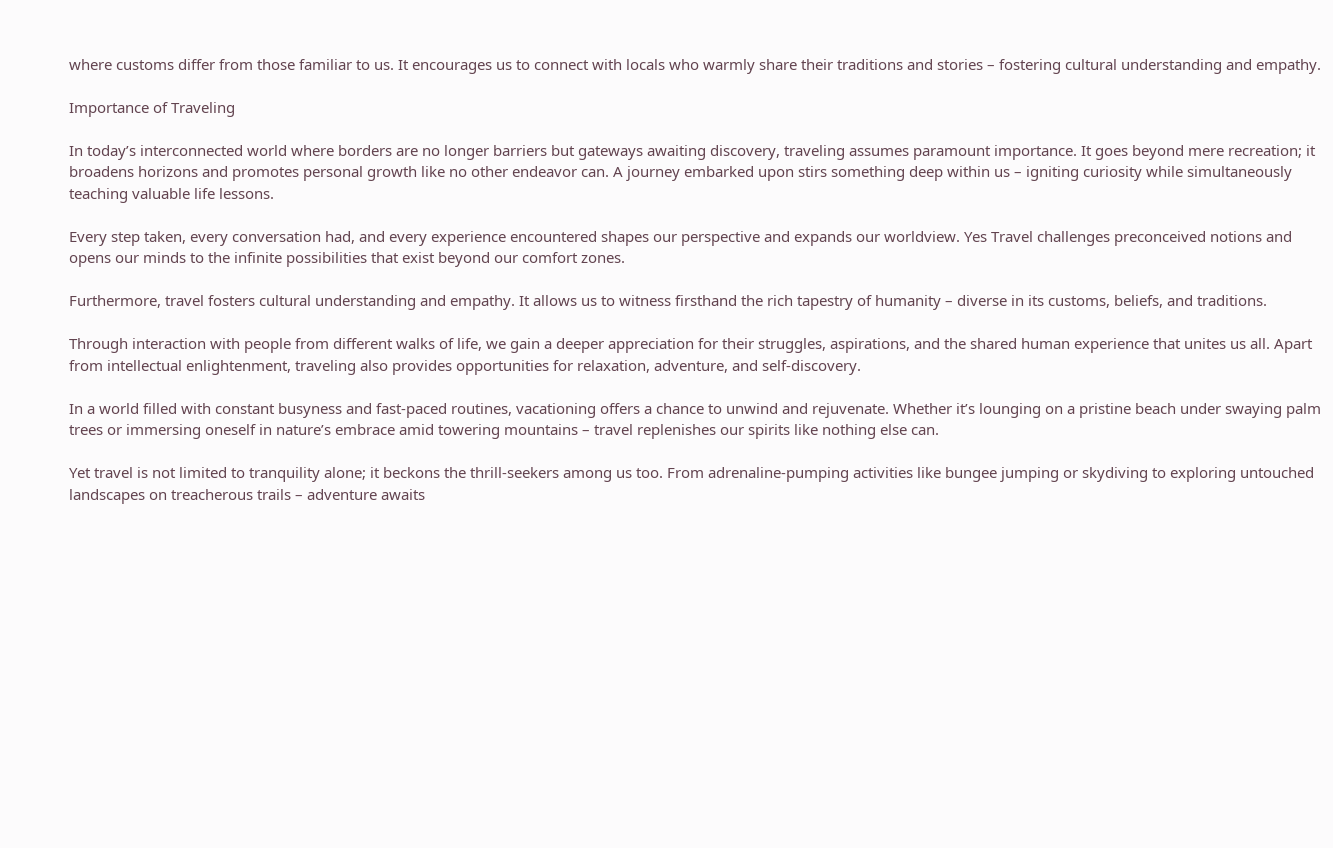where customs differ from those familiar to us. It encourages us to connect with locals who warmly share their traditions and stories – fostering cultural understanding and empathy.

Importance of Traveling

In today’s interconnected world where borders are no longer barriers but gateways awaiting discovery, traveling assumes paramount importance. It goes beyond mere recreation; it broadens horizons and promotes personal growth like no other endeavor can. A journey embarked upon stirs something deep within us – igniting curiosity while simultaneously teaching valuable life lessons.

Every step taken, every conversation had, and every experience encountered shapes our perspective and expands our worldview. Yes Travel challenges preconceived notions and opens our minds to the infinite possibilities that exist beyond our comfort zones.

Furthermore, travel fosters cultural understanding and empathy. It allows us to witness firsthand the rich tapestry of humanity – diverse in its customs, beliefs, and traditions.

Through interaction with people from different walks of life, we gain a deeper appreciation for their struggles, aspirations, and the shared human experience that unites us all. Apart from intellectual enlightenment, traveling also provides opportunities for relaxation, adventure, and self-discovery.

In a world filled with constant busyness and fast-paced routines, vacationing offers a chance to unwind and rejuvenate. Whether it’s lounging on a pristine beach under swaying palm trees or immersing oneself in nature’s embrace amid towering mountains – travel replenishes our spirits like nothing else can.

Yet travel is not limited to tranquility alone; it beckons the thrill-seekers among us too. From adrenaline-pumping activities like bungee jumping or skydiving to exploring untouched landscapes on treacherous trails – adventure awaits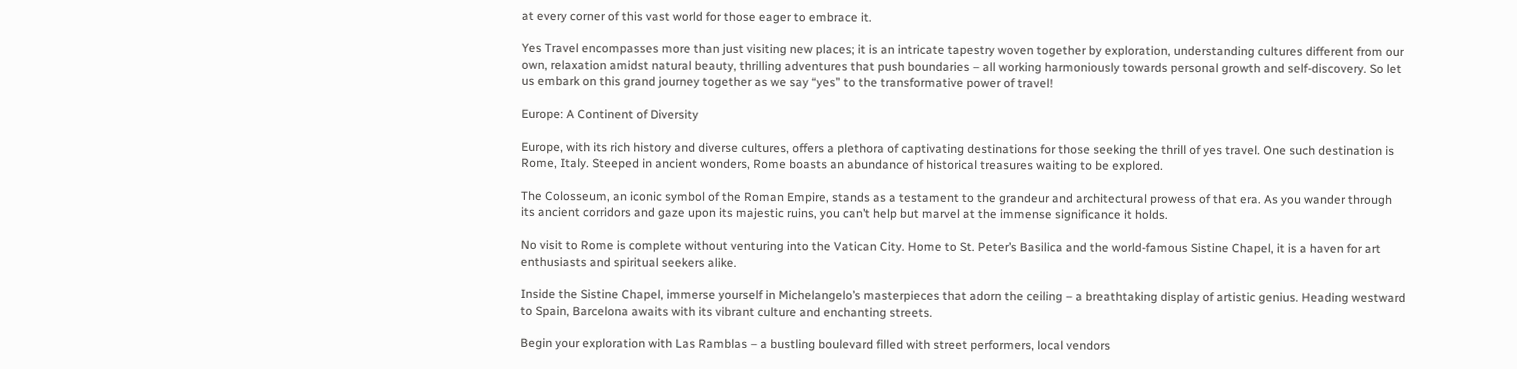at every corner of this vast world for those eager to embrace it.

Yes Travel encompasses more than just visiting new places; it is an intricate tapestry woven together by exploration, understanding cultures different from our own, relaxation amidst natural beauty, thrilling adventures that push boundaries – all working harmoniously towards personal growth and self-discovery. So let us embark on this grand journey together as we say “yes” to the transformative power of travel!

Europe: A Continent of Diversity

Europe, with its rich history and diverse cultures, offers a plethora of captivating destinations for those seeking the thrill of yes travel. One such destination is Rome, Italy. Steeped in ancient wonders, Rome boasts an abundance of historical treasures waiting to be explored.

The Colosseum, an iconic symbol of the Roman Empire, stands as a testament to the grandeur and architectural prowess of that era. As you wander through its ancient corridors and gaze upon its majestic ruins, you can’t help but marvel at the immense significance it holds.

No visit to Rome is complete without venturing into the Vatican City. Home to St. Peter’s Basilica and the world-famous Sistine Chapel, it is a haven for art enthusiasts and spiritual seekers alike.

Inside the Sistine Chapel, immerse yourself in Michelangelo’s masterpieces that adorn the ceiling – a breathtaking display of artistic genius. Heading westward to Spain, Barcelona awaits with its vibrant culture and enchanting streets.

Begin your exploration with Las Ramblas – a bustling boulevard filled with street performers, local vendors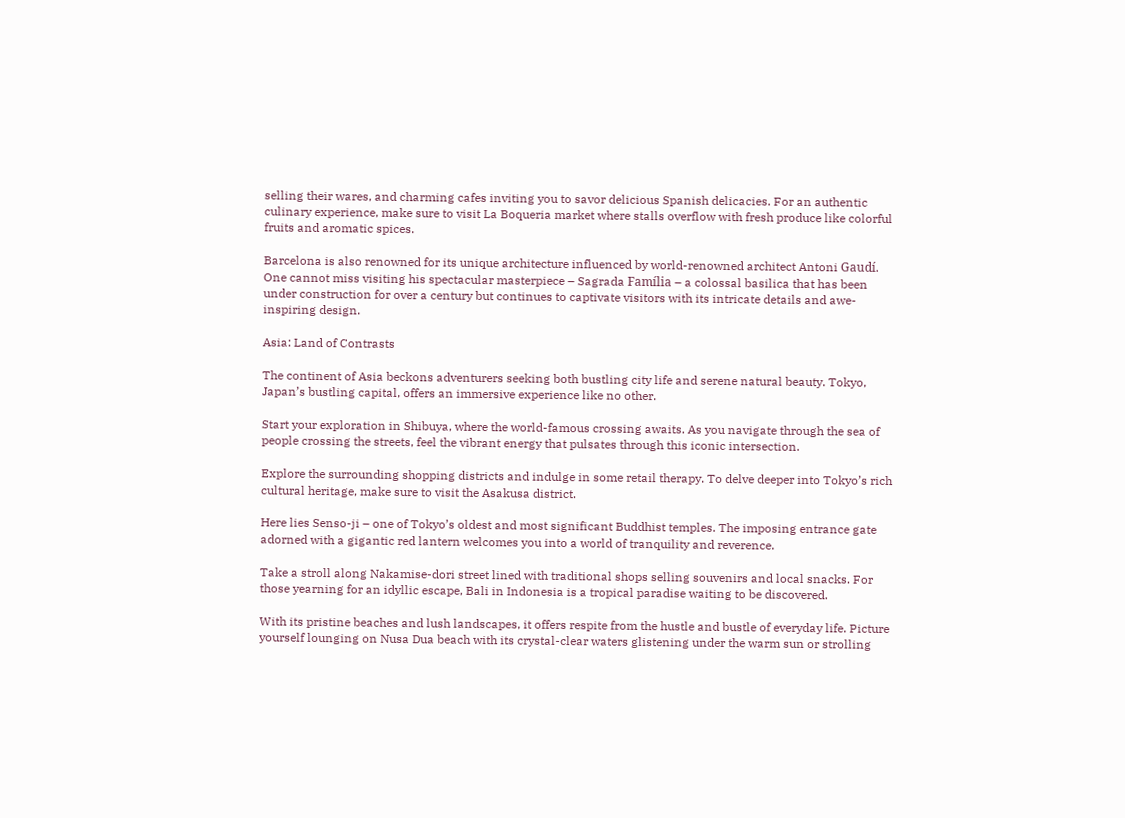selling their wares, and charming cafes inviting you to savor delicious Spanish delicacies. For an authentic culinary experience, make sure to visit La Boqueria market where stalls overflow with fresh produce like colorful fruits and aromatic spices.

Barcelona is also renowned for its unique architecture influenced by world-renowned architect Antoni Gaudí. One cannot miss visiting his spectacular masterpiece – Sagrada Família – a colossal basilica that has been under construction for over a century but continues to captivate visitors with its intricate details and awe-inspiring design.

Asia: Land of Contrasts

The continent of Asia beckons adventurers seeking both bustling city life and serene natural beauty. Tokyo, Japan’s bustling capital, offers an immersive experience like no other.

Start your exploration in Shibuya, where the world-famous crossing awaits. As you navigate through the sea of people crossing the streets, feel the vibrant energy that pulsates through this iconic intersection.

Explore the surrounding shopping districts and indulge in some retail therapy. To delve deeper into Tokyo’s rich cultural heritage, make sure to visit the Asakusa district.

Here lies Senso-ji – one of Tokyo’s oldest and most significant Buddhist temples. The imposing entrance gate adorned with a gigantic red lantern welcomes you into a world of tranquility and reverence.

Take a stroll along Nakamise-dori street lined with traditional shops selling souvenirs and local snacks. For those yearning for an idyllic escape, Bali in Indonesia is a tropical paradise waiting to be discovered.

With its pristine beaches and lush landscapes, it offers respite from the hustle and bustle of everyday life. Picture yourself lounging on Nusa Dua beach with its crystal-clear waters glistening under the warm sun or strolling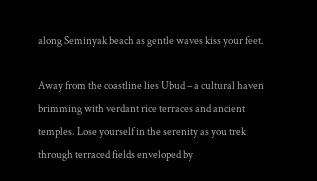along Seminyak beach as gentle waves kiss your feet.

Away from the coastline lies Ubud – a cultural haven brimming with verdant rice terraces and ancient temples. Lose yourself in the serenity as you trek through terraced fields enveloped by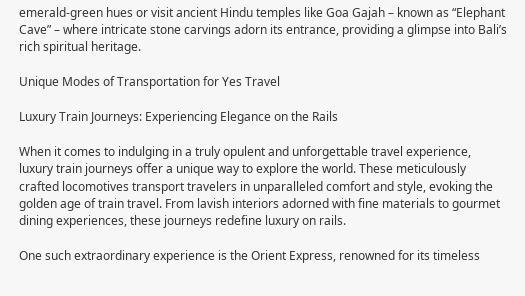emerald-green hues or visit ancient Hindu temples like Goa Gajah – known as “Elephant Cave” – where intricate stone carvings adorn its entrance, providing a glimpse into Bali’s rich spiritual heritage.

Unique Modes of Transportation for Yes Travel

Luxury Train Journeys: Experiencing Elegance on the Rails

When it comes to indulging in a truly opulent and unforgettable travel experience, luxury train journeys offer a unique way to explore the world. These meticulously crafted locomotives transport travelers in unparalleled comfort and style, evoking the golden age of train travel. From lavish interiors adorned with fine materials to gourmet dining experiences, these journeys redefine luxury on rails.

One such extraordinary experience is the Orient Express, renowned for its timeless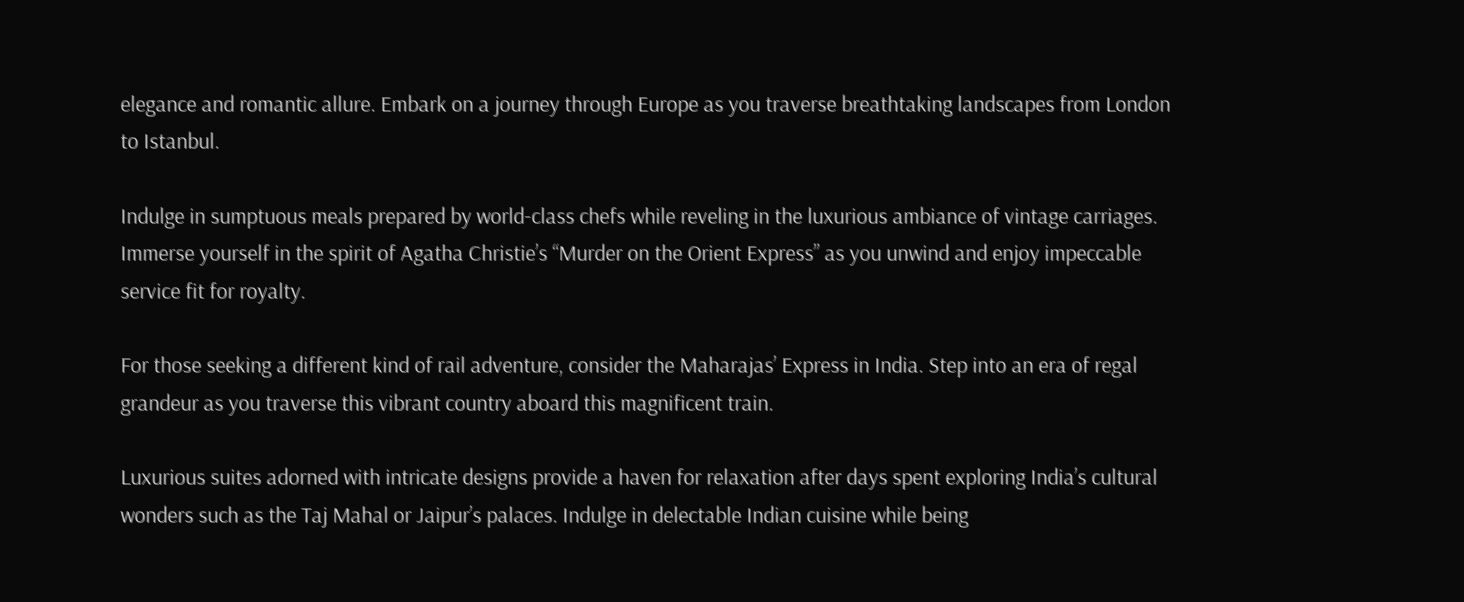elegance and romantic allure. Embark on a journey through Europe as you traverse breathtaking landscapes from London to Istanbul.

Indulge in sumptuous meals prepared by world-class chefs while reveling in the luxurious ambiance of vintage carriages. Immerse yourself in the spirit of Agatha Christie’s “Murder on the Orient Express” as you unwind and enjoy impeccable service fit for royalty.

For those seeking a different kind of rail adventure, consider the Maharajas’ Express in India. Step into an era of regal grandeur as you traverse this vibrant country aboard this magnificent train.

Luxurious suites adorned with intricate designs provide a haven for relaxation after days spent exploring India’s cultural wonders such as the Taj Mahal or Jaipur’s palaces. Indulge in delectable Indian cuisine while being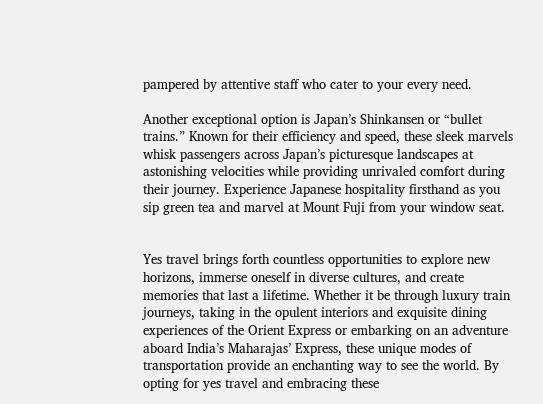pampered by attentive staff who cater to your every need.

Another exceptional option is Japan’s Shinkansen or “bullet trains.” Known for their efficiency and speed, these sleek marvels whisk passengers across Japan’s picturesque landscapes at astonishing velocities while providing unrivaled comfort during their journey. Experience Japanese hospitality firsthand as you sip green tea and marvel at Mount Fuji from your window seat.


Yes travel brings forth countless opportunities to explore new horizons, immerse oneself in diverse cultures, and create memories that last a lifetime. Whether it be through luxury train journeys, taking in the opulent interiors and exquisite dining experiences of the Orient Express or embarking on an adventure aboard India’s Maharajas’ Express, these unique modes of transportation provide an enchanting way to see the world. By opting for yes travel and embracing these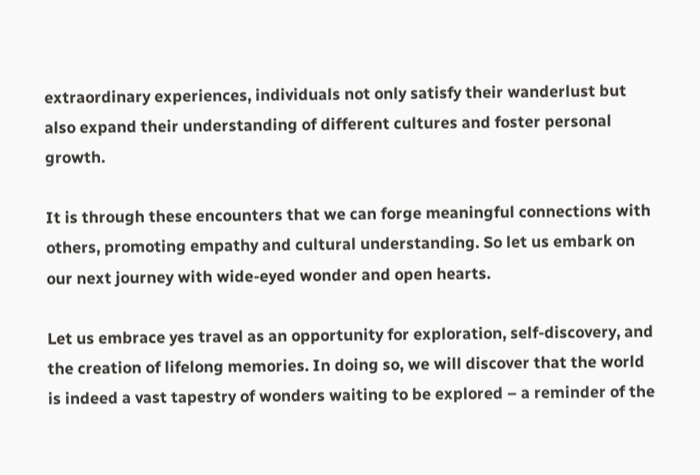extraordinary experiences, individuals not only satisfy their wanderlust but also expand their understanding of different cultures and foster personal growth.

It is through these encounters that we can forge meaningful connections with others, promoting empathy and cultural understanding. So let us embark on our next journey with wide-eyed wonder and open hearts.

Let us embrace yes travel as an opportunity for exploration, self-discovery, and the creation of lifelong memories. In doing so, we will discover that the world is indeed a vast tapestry of wonders waiting to be explored – a reminder of the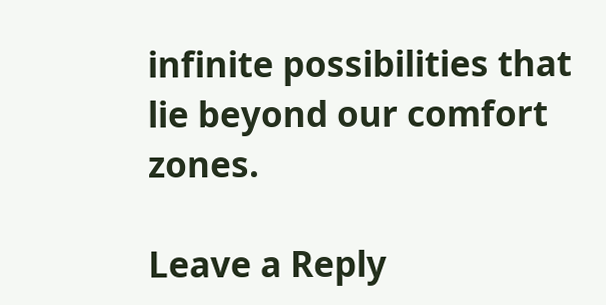infinite possibilities that lie beyond our comfort zones.

Leave a Reply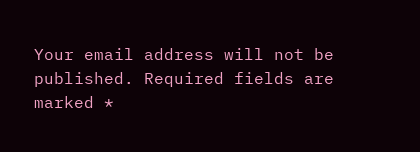Your email address will not be published. Required fields are marked *